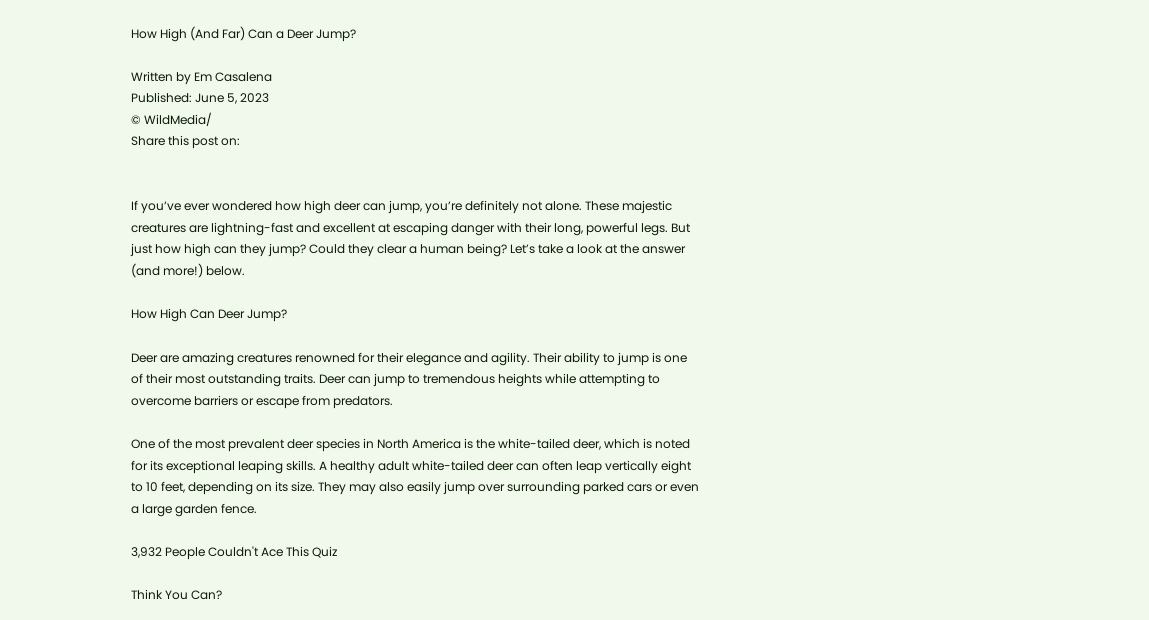How High (And Far) Can a Deer Jump?

Written by Em Casalena
Published: June 5, 2023
© WildMedia/
Share this post on:


If you’ve ever wondered how high deer can jump, you’re definitely not alone. These majestic creatures are lightning-fast and excellent at escaping danger with their long, powerful legs. But just how high can they jump? Could they clear a human being? Let’s take a look at the answer (and more!) below.

How High Can Deer Jump?

Deer are amazing creatures renowned for their elegance and agility. Their ability to jump is one of their most outstanding traits. Deer can jump to tremendous heights while attempting to overcome barriers or escape from predators.

One of the most prevalent deer species in North America is the white-tailed deer, which is noted for its exceptional leaping skills. A healthy adult white-tailed deer can often leap vertically eight to 10 feet, depending on its size. They may also easily jump over surrounding parked cars or even a large garden fence.

3,932 People Couldn't Ace This Quiz

Think You Can?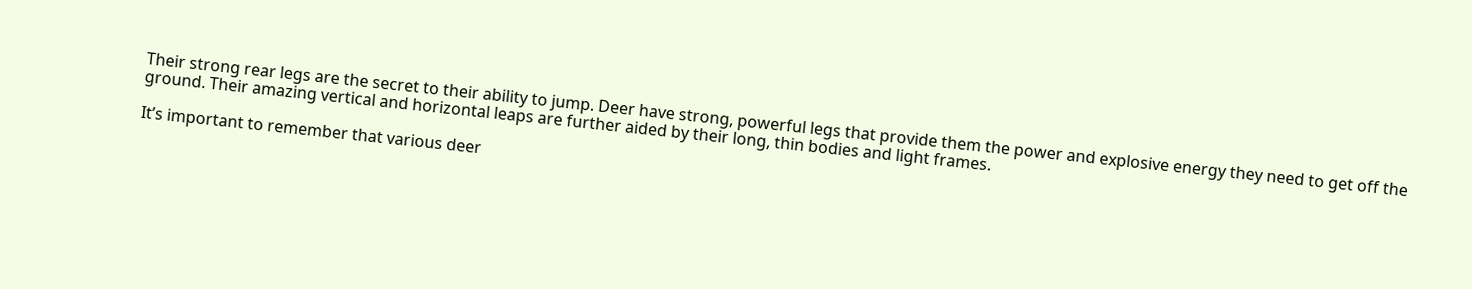Their strong rear legs are the secret to their ability to jump. Deer have strong, powerful legs that provide them the power and explosive energy they need to get off the ground. Their amazing vertical and horizontal leaps are further aided by their long, thin bodies and light frames.

It’s important to remember that various deer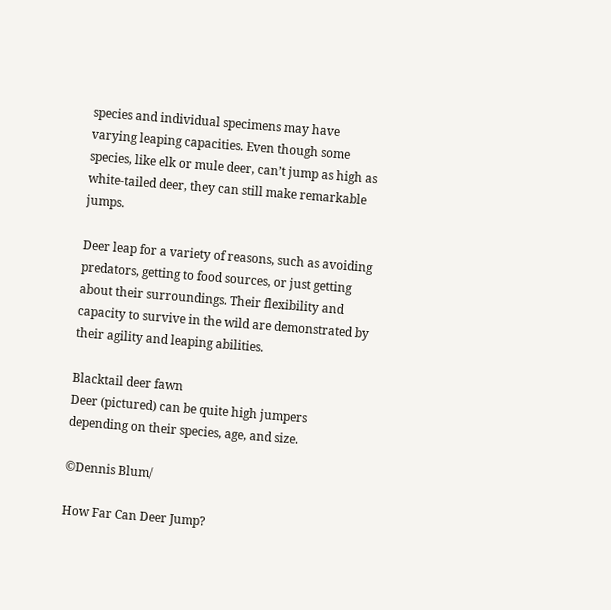species and individual specimens may have varying leaping capacities. Even though some species, like elk or mule deer, can’t jump as high as white-tailed deer, they can still make remarkable jumps.

Deer leap for a variety of reasons, such as avoiding predators, getting to food sources, or just getting about their surroundings. Their flexibility and capacity to survive in the wild are demonstrated by their agility and leaping abilities.

Blacktail deer fawn
Deer (pictured) can be quite high jumpers depending on their species, age, and size.

©Dennis Blum/

How Far Can Deer Jump?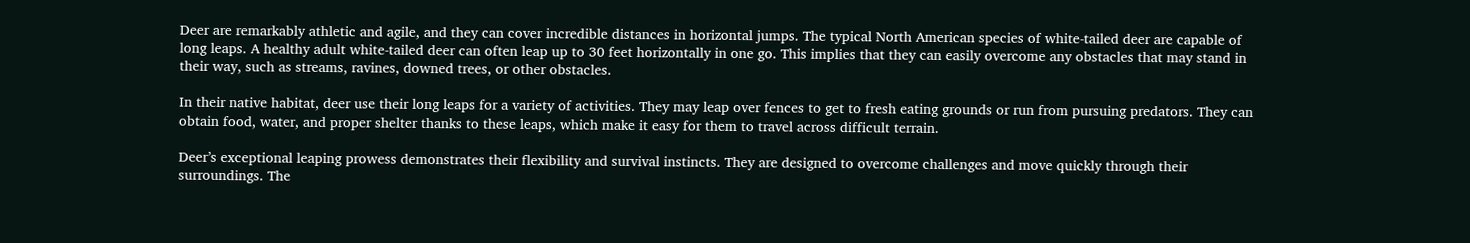Deer are remarkably athletic and agile, and they can cover incredible distances in horizontal jumps. The typical North American species of white-tailed deer are capable of long leaps. A healthy adult white-tailed deer can often leap up to 30 feet horizontally in one go. This implies that they can easily overcome any obstacles that may stand in their way, such as streams, ravines, downed trees, or other obstacles.

In their native habitat, deer use their long leaps for a variety of activities. They may leap over fences to get to fresh eating grounds or run from pursuing predators. They can obtain food, water, and proper shelter thanks to these leaps, which make it easy for them to travel across difficult terrain.

Deer’s exceptional leaping prowess demonstrates their flexibility and survival instincts. They are designed to overcome challenges and move quickly through their surroundings. The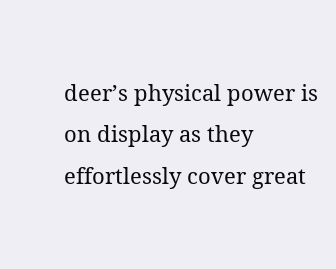deer’s physical power is on display as they effortlessly cover great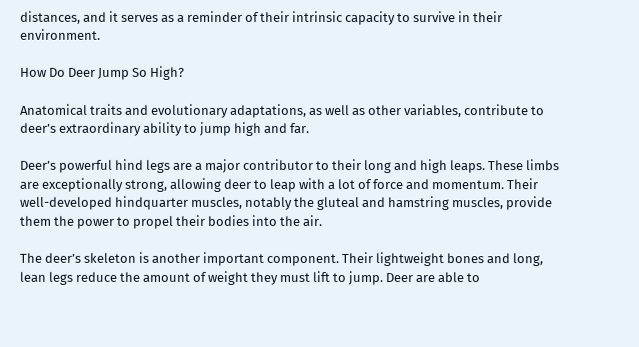distances, and it serves as a reminder of their intrinsic capacity to survive in their environment.

How Do Deer Jump So High?

Anatomical traits and evolutionary adaptations, as well as other variables, contribute to deer’s extraordinary ability to jump high and far.

Deer’s powerful hind legs are a major contributor to their long and high leaps. These limbs are exceptionally strong, allowing deer to leap with a lot of force and momentum. Their well-developed hindquarter muscles, notably the gluteal and hamstring muscles, provide them the power to propel their bodies into the air.

The deer’s skeleton is another important component. Their lightweight bones and long, lean legs reduce the amount of weight they must lift to jump. Deer are able to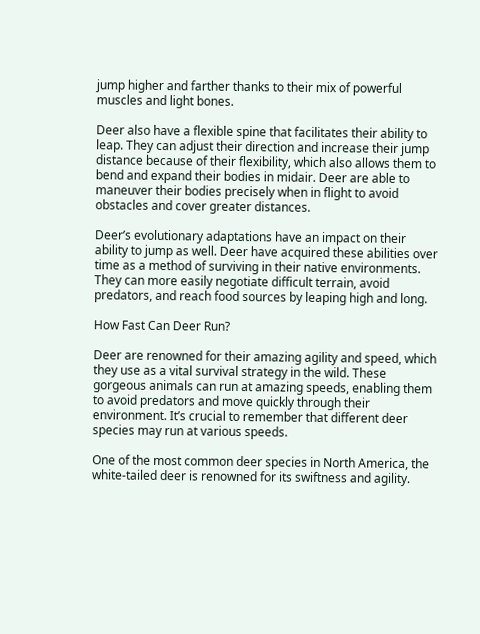jump higher and farther thanks to their mix of powerful muscles and light bones.

Deer also have a flexible spine that facilitates their ability to leap. They can adjust their direction and increase their jump distance because of their flexibility, which also allows them to bend and expand their bodies in midair. Deer are able to maneuver their bodies precisely when in flight to avoid obstacles and cover greater distances.

Deer’s evolutionary adaptations have an impact on their ability to jump as well. Deer have acquired these abilities over time as a method of surviving in their native environments. They can more easily negotiate difficult terrain, avoid predators, and reach food sources by leaping high and long.

How Fast Can Deer Run?

Deer are renowned for their amazing agility and speed, which they use as a vital survival strategy in the wild. These gorgeous animals can run at amazing speeds, enabling them to avoid predators and move quickly through their environment. It’s crucial to remember that different deer species may run at various speeds.

One of the most common deer species in North America, the white-tailed deer is renowned for its swiftness and agility.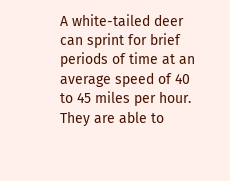A white-tailed deer can sprint for brief periods of time at an average speed of 40 to 45 miles per hour. They are able to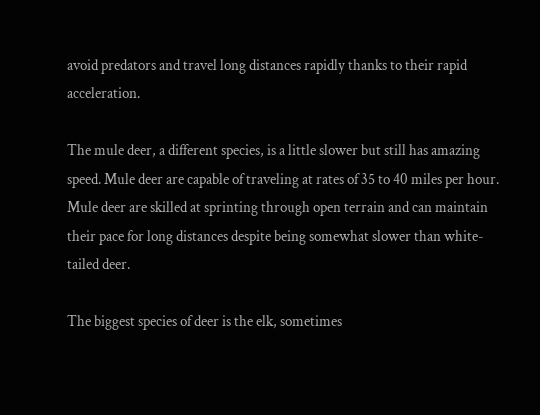avoid predators and travel long distances rapidly thanks to their rapid acceleration.

The mule deer, a different species, is a little slower but still has amazing speed. Mule deer are capable of traveling at rates of 35 to 40 miles per hour. Mule deer are skilled at sprinting through open terrain and can maintain their pace for long distances despite being somewhat slower than white-tailed deer.

The biggest species of deer is the elk, sometimes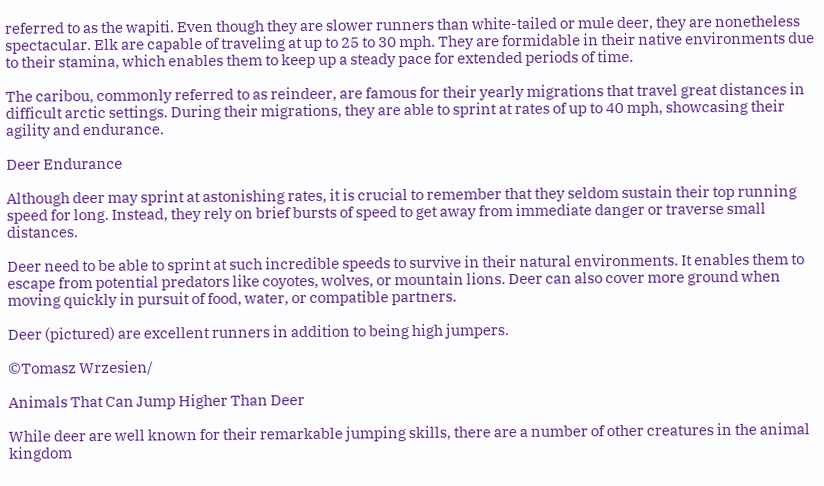referred to as the wapiti. Even though they are slower runners than white-tailed or mule deer, they are nonetheless spectacular. Elk are capable of traveling at up to 25 to 30 mph. They are formidable in their native environments due to their stamina, which enables them to keep up a steady pace for extended periods of time.

The caribou, commonly referred to as reindeer, are famous for their yearly migrations that travel great distances in difficult arctic settings. During their migrations, they are able to sprint at rates of up to 40 mph, showcasing their agility and endurance.

Deer Endurance

Although deer may sprint at astonishing rates, it is crucial to remember that they seldom sustain their top running speed for long. Instead, they rely on brief bursts of speed to get away from immediate danger or traverse small distances.

Deer need to be able to sprint at such incredible speeds to survive in their natural environments. It enables them to escape from potential predators like coyotes, wolves, or mountain lions. Deer can also cover more ground when moving quickly in pursuit of food, water, or compatible partners.

Deer (pictured) are excellent runners in addition to being high jumpers.

©Tomasz Wrzesien/

Animals That Can Jump Higher Than Deer

While deer are well known for their remarkable jumping skills, there are a number of other creatures in the animal kingdom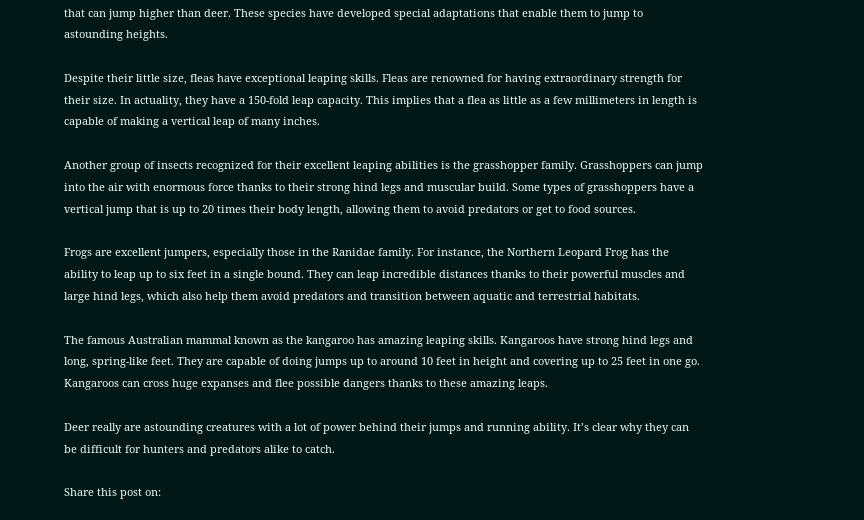that can jump higher than deer. These species have developed special adaptations that enable them to jump to astounding heights.

Despite their little size, fleas have exceptional leaping skills. Fleas are renowned for having extraordinary strength for their size. In actuality, they have a 150-fold leap capacity. This implies that a flea as little as a few millimeters in length is capable of making a vertical leap of many inches.

Another group of insects recognized for their excellent leaping abilities is the grasshopper family. Grasshoppers can jump into the air with enormous force thanks to their strong hind legs and muscular build. Some types of grasshoppers have a vertical jump that is up to 20 times their body length, allowing them to avoid predators or get to food sources.

Frogs are excellent jumpers, especially those in the Ranidae family. For instance, the Northern Leopard Frog has the ability to leap up to six feet in a single bound. They can leap incredible distances thanks to their powerful muscles and large hind legs, which also help them avoid predators and transition between aquatic and terrestrial habitats.

The famous Australian mammal known as the kangaroo has amazing leaping skills. Kangaroos have strong hind legs and long, spring-like feet. They are capable of doing jumps up to around 10 feet in height and covering up to 25 feet in one go. Kangaroos can cross huge expanses and flee possible dangers thanks to these amazing leaps.

Deer really are astounding creatures with a lot of power behind their jumps and running ability. It’s clear why they can be difficult for hunters and predators alike to catch.

Share this post on: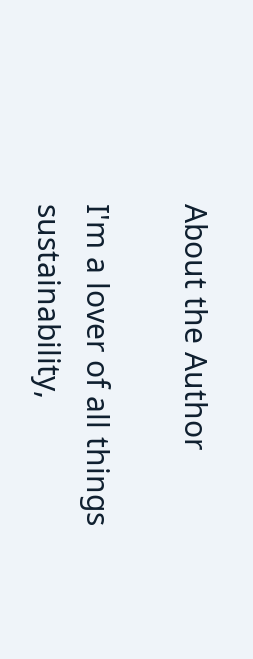About the Author

I'm a lover of all things sustainability,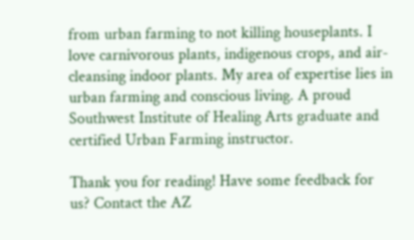from urban farming to not killing houseplants. I love carnivorous plants, indigenous crops, and air-cleansing indoor plants. My area of expertise lies in urban farming and conscious living. A proud Southwest Institute of Healing Arts graduate and certified Urban Farming instructor.

Thank you for reading! Have some feedback for us? Contact the AZ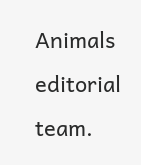Animals editorial team.